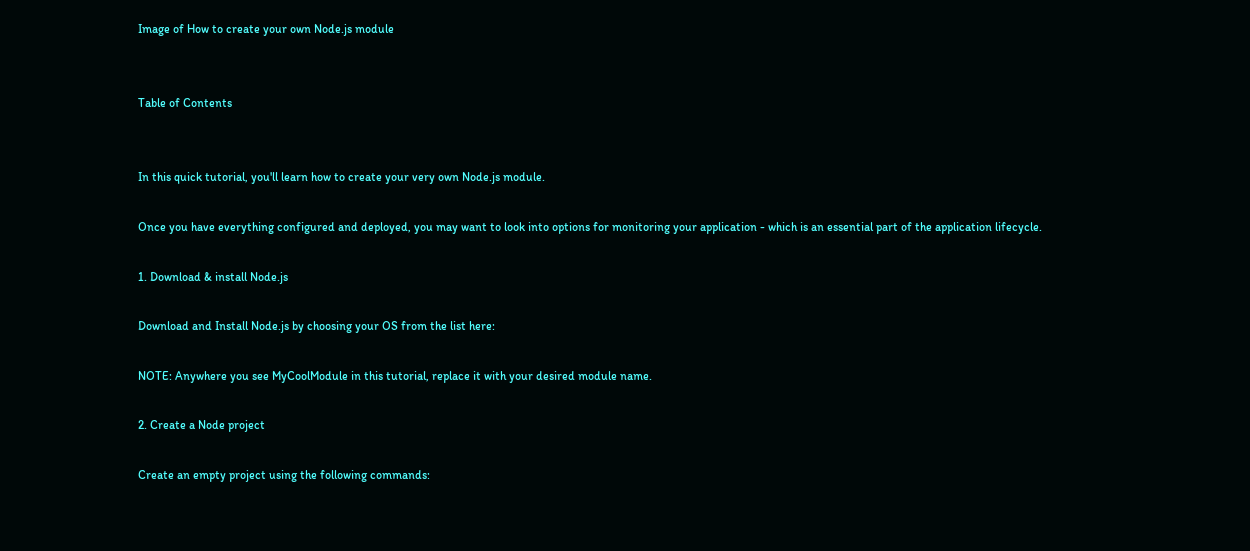Image of How to create your own Node.js module


Table of Contents


In this quick tutorial, you'll learn how to create your very own Node.js module.

Once you have everything configured and deployed, you may want to look into options for monitoring your application - which is an essential part of the application lifecycle.

1. Download & install Node.js

Download and Install Node.js by choosing your OS from the list here:

NOTE: Anywhere you see MyCoolModule in this tutorial, replace it with your desired module name.

2. Create a Node project

Create an empty project using the following commands: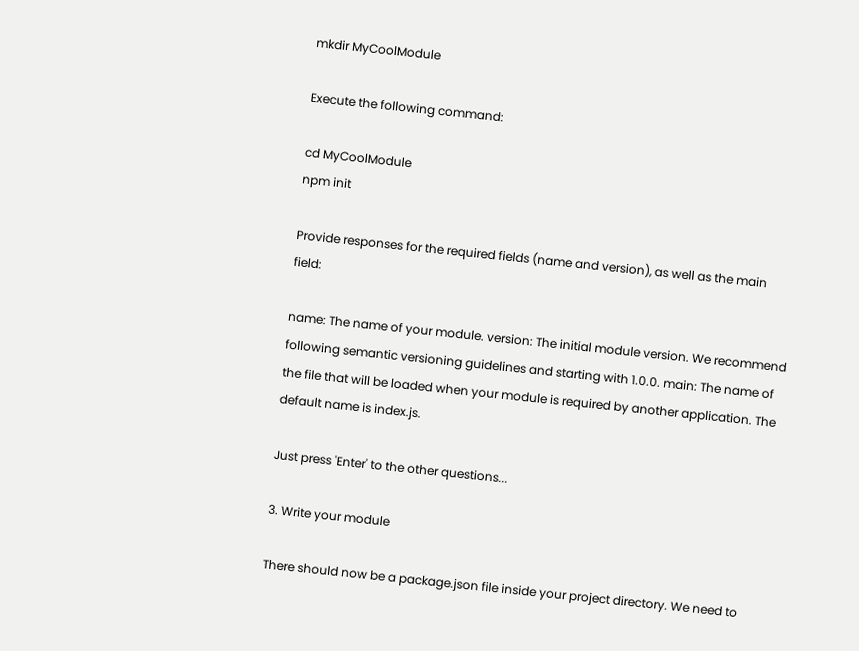mkdir MyCoolModule

Execute the following command:

cd MyCoolModule
npm init

Provide responses for the required fields (name and version), as well as the main field:

name: The name of your module. version: The initial module version. We recommend following semantic versioning guidelines and starting with 1.0.0. main: The name of the file that will be loaded when your module is required by another application. The default name is index.js.

Just press 'Enter' to the other questions...

3. Write your module

There should now be a package.json file inside your project directory. We need to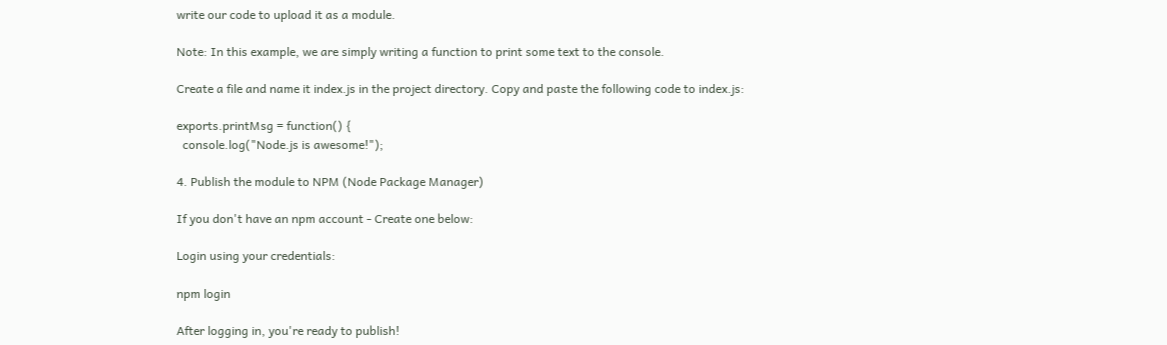write our code to upload it as a module.

Note: In this example, we are simply writing a function to print some text to the console.

Create a file and name it index.js in the project directory. Copy and paste the following code to index.js:

exports.printMsg = function() {
  console.log("Node.js is awesome!");

4. Publish the module to NPM (Node Package Manager)

If you don't have an npm account - Create one below:

Login using your credentials:

npm login

After logging in, you're ready to publish!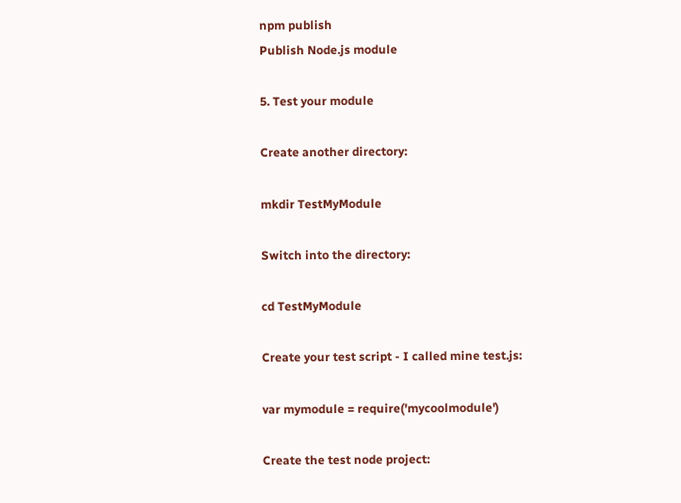npm publish
Publish Node.js module

5. Test your module

Create another directory:

mkdir TestMyModule

Switch into the directory:

cd TestMyModule

Create your test script - I called mine test.js:

var mymodule = require('mycoolmodule')

Create the test node project: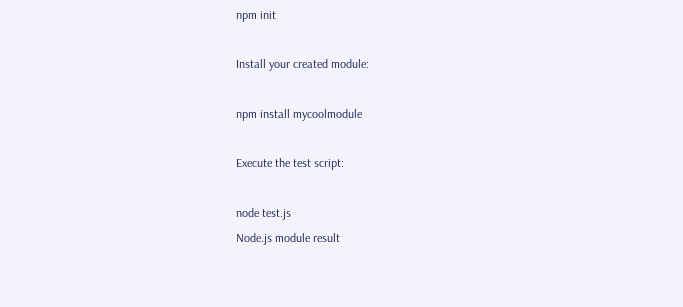npm init

Install your created module:

npm install mycoolmodule

Execute the test script:

node test.js
Node.js module result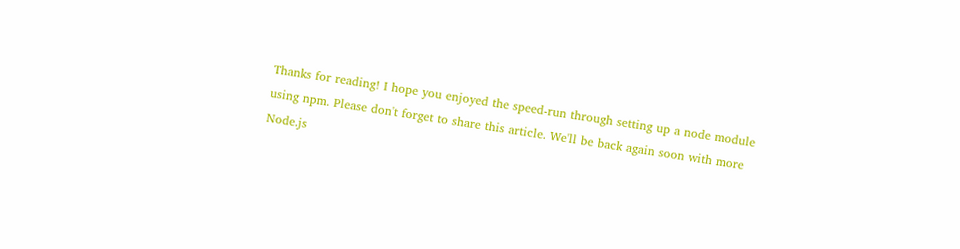Thanks for reading! I hope you enjoyed the speed-run through setting up a node module using npm. Please don't forget to share this article. We'll be back again soon with more Node.js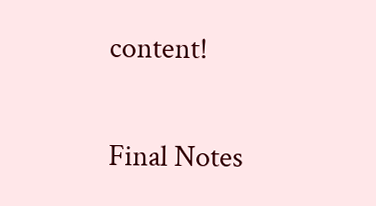content!

Final Notes